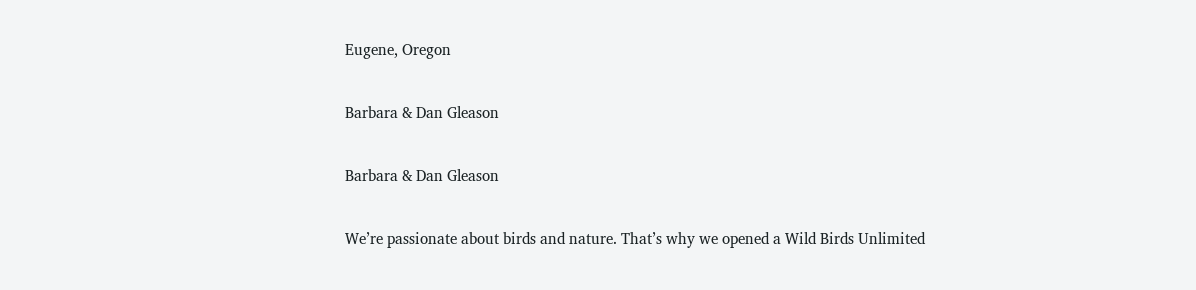Eugene, Oregon

Barbara & Dan Gleason

Barbara & Dan Gleason

We’re passionate about birds and nature. That’s why we opened a Wild Birds Unlimited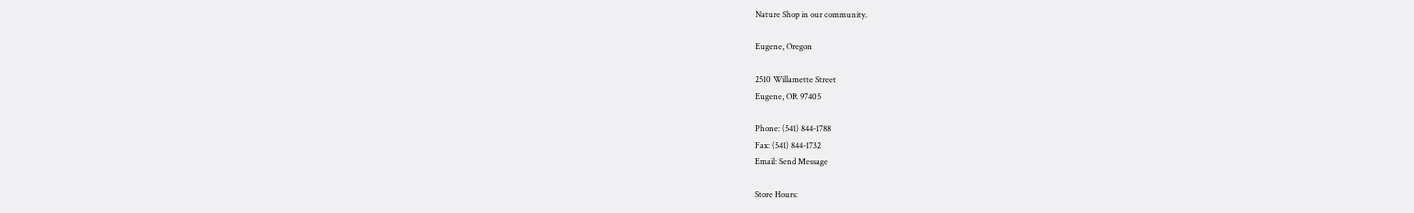Nature Shop in our community.

Eugene, Oregon

2510 Willamette Street
Eugene, OR 97405

Phone: (541) 844-1788
Fax: (541) 844-1732
Email: Send Message

Store Hours: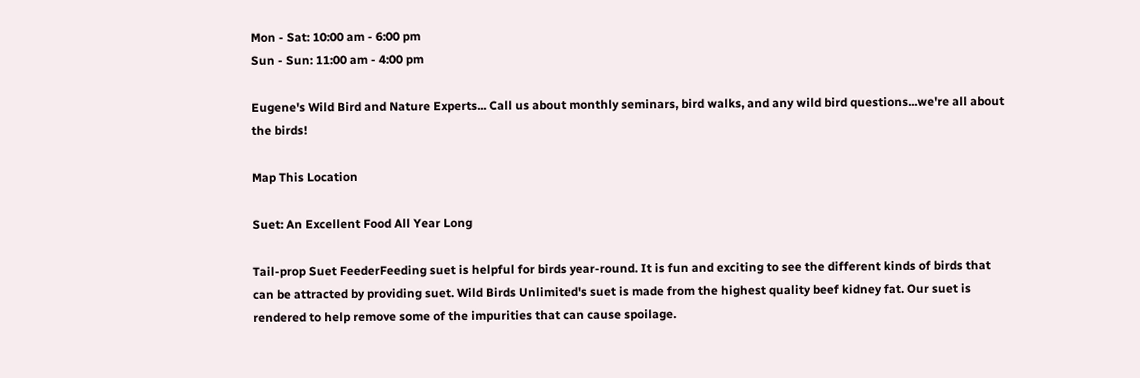Mon - Sat: 10:00 am - 6:00 pm
Sun - Sun: 11:00 am - 4:00 pm

Eugene's Wild Bird and Nature Experts... Call us about monthly seminars, bird walks, and any wild bird questions...we're all about the birds!

Map This Location

Suet: An Excellent Food All Year Long

Tail-prop Suet FeederFeeding suet is helpful for birds year-round. It is fun and exciting to see the different kinds of birds that can be attracted by providing suet. Wild Birds Unlimited's suet is made from the highest quality beef kidney fat. Our suet is rendered to help remove some of the impurities that can cause spoilage.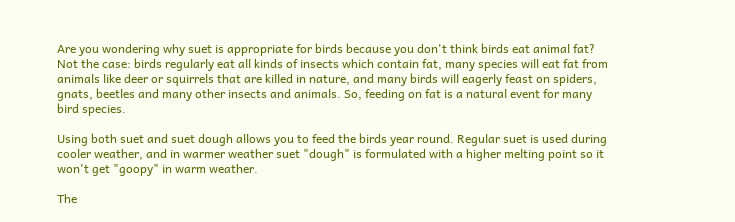Are you wondering why suet is appropriate for birds because you don't think birds eat animal fat? Not the case: birds regularly eat all kinds of insects which contain fat, many species will eat fat from animals like deer or squirrels that are killed in nature, and many birds will eagerly feast on spiders, gnats, beetles and many other insects and animals. So, feeding on fat is a natural event for many bird species.

Using both suet and suet dough allows you to feed the birds year round. Regular suet is used during cooler weather, and in warmer weather suet "dough" is formulated with a higher melting point so it won't get "goopy" in warm weather.

The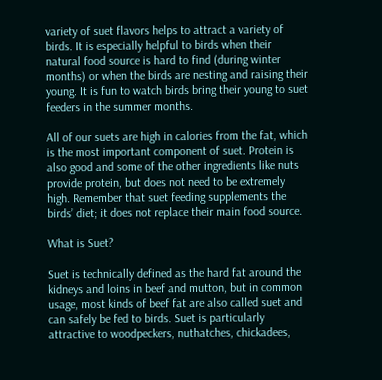variety of suet flavors helps to attract a variety of birds. It is especially helpful to birds when their natural food source is hard to find (during winter months) or when the birds are nesting and raising their young. It is fun to watch birds bring their young to suet feeders in the summer months.

All of our suets are high in calories from the fat, which is the most important component of suet. Protein is also good and some of the other ingredients like nuts provide protein, but does not need to be extremely high. Remember that suet feeding supplements the birds’ diet; it does not replace their main food source.

What is Suet?

Suet is technically defined as the hard fat around the kidneys and loins in beef and mutton, but in common usage, most kinds of beef fat are also called suet and can safely be fed to birds. Suet is particularly attractive to woodpeckers, nuthatches, chickadees,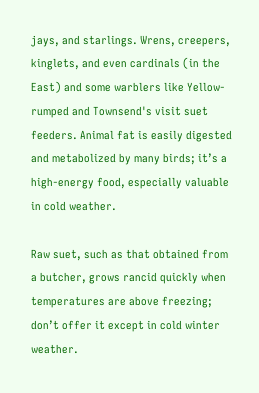jays, and starlings. Wrens, creepers, kinglets, and even cardinals (in the East) and some warblers like Yellow-rumped and Townsend's visit suet feeders. Animal fat is easily digested and metabolized by many birds; it’s a high-energy food, especially valuable in cold weather.

Raw suet, such as that obtained from a butcher, grows rancid quickly when temperatures are above freezing; don’t offer it except in cold winter weather.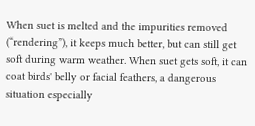When suet is melted and the impurities removed (“rendering”), it keeps much better, but can still get soft during warm weather. When suet gets soft, it can coat birds' belly or facial feathers, a dangerous situation especially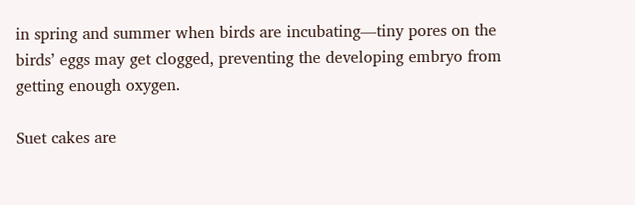in spring and summer when birds are incubating—tiny pores on the birds’ eggs may get clogged, preventing the developing embryo from getting enough oxygen.

Suet cakes are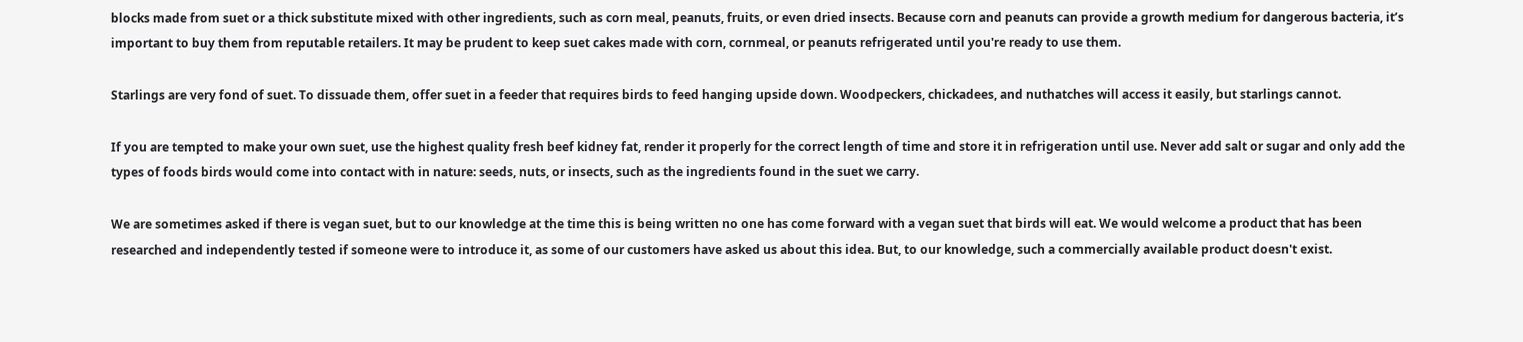blocks made from suet or a thick substitute mixed with other ingredients, such as corn meal, peanuts, fruits, or even dried insects. Because corn and peanuts can provide a growth medium for dangerous bacteria, it’s important to buy them from reputable retailers. It may be prudent to keep suet cakes made with corn, cornmeal, or peanuts refrigerated until you're ready to use them.

Starlings are very fond of suet. To dissuade them, offer suet in a feeder that requires birds to feed hanging upside down. Woodpeckers, chickadees, and nuthatches will access it easily, but starlings cannot.

If you are tempted to make your own suet, use the highest quality fresh beef kidney fat, render it properly for the correct length of time and store it in refrigeration until use. Never add salt or sugar and only add the types of foods birds would come into contact with in nature: seeds, nuts, or insects, such as the ingredients found in the suet we carry.

We are sometimes asked if there is vegan suet, but to our knowledge at the time this is being written no one has come forward with a vegan suet that birds will eat. We would welcome a product that has been researched and independently tested if someone were to introduce it, as some of our customers have asked us about this idea. But, to our knowledge, such a commercially available product doesn't exist.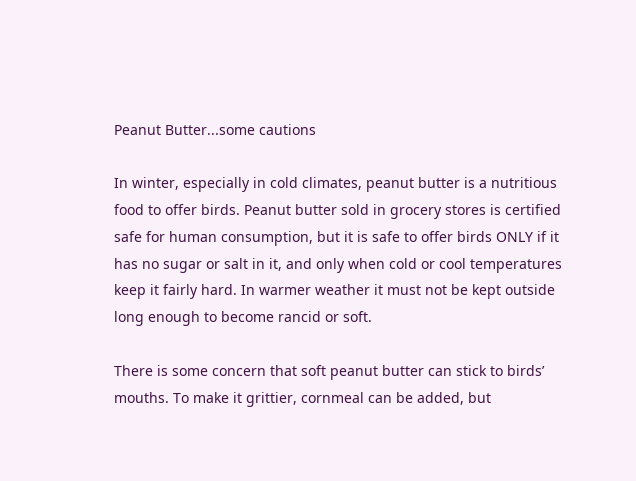Peanut Butter...some cautions

In winter, especially in cold climates, peanut butter is a nutritious food to offer birds. Peanut butter sold in grocery stores is certified safe for human consumption, but it is safe to offer birds ONLY if it has no sugar or salt in it, and only when cold or cool temperatures keep it fairly hard. In warmer weather it must not be kept outside long enough to become rancid or soft.

There is some concern that soft peanut butter can stick to birds’ mouths. To make it grittier, cornmeal can be added, but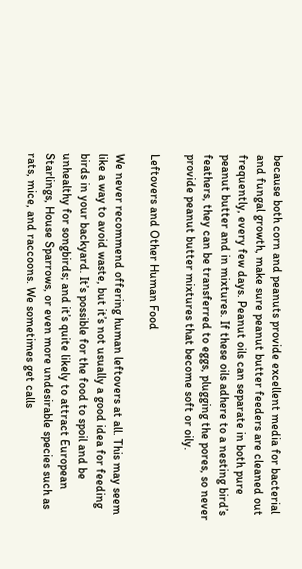because both corn and peanuts provide excellent media for bacterial and fungal growth, make sure peanut butter feeders are cleaned out frequently, every few days. Peanut oils can separate in both pure peanut butter and in mixtures. If these oils adhere to a nesting bird’s feathers, they can be transferred to eggs, plugging the pores, so never provide peanut butter mixtures that become soft or oily.

Leftovers and Other Human Food

We never recommend offering human leftovers at all. This may seem like a way to avoid waste, but it’s not usually a good idea for feeding birds in your backyard. It’s possible for the food to spoil and be unhealthy for songbirds; and it’s quite likely to attract European Starlings, House Sparrows, or even more undesirable species such as rats, mice, and raccoons. We sometimes get calls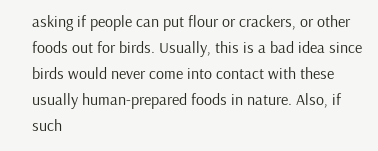asking if people can put flour or crackers, or other foods out for birds. Usually, this is a bad idea since birds would never come into contact with these usually human-prepared foods in nature. Also, if such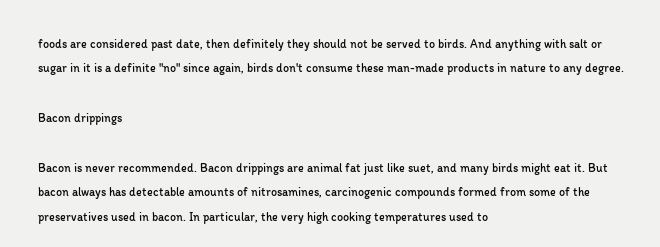foods are considered past date, then definitely they should not be served to birds. And anything with salt or sugar in it is a definite "no" since again, birds don't consume these man-made products in nature to any degree.

Bacon drippings

Bacon is never recommended. Bacon drippings are animal fat just like suet, and many birds might eat it. But bacon always has detectable amounts of nitrosamines, carcinogenic compounds formed from some of the preservatives used in bacon. In particular, the very high cooking temperatures used to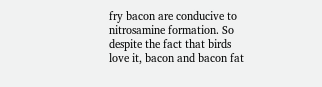fry bacon are conducive to nitrosamine formation. So despite the fact that birds love it, bacon and bacon fat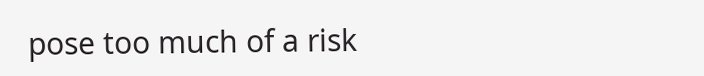pose too much of a risk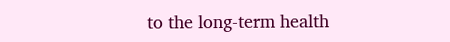to the long-term health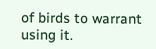of birds to warrant using it.